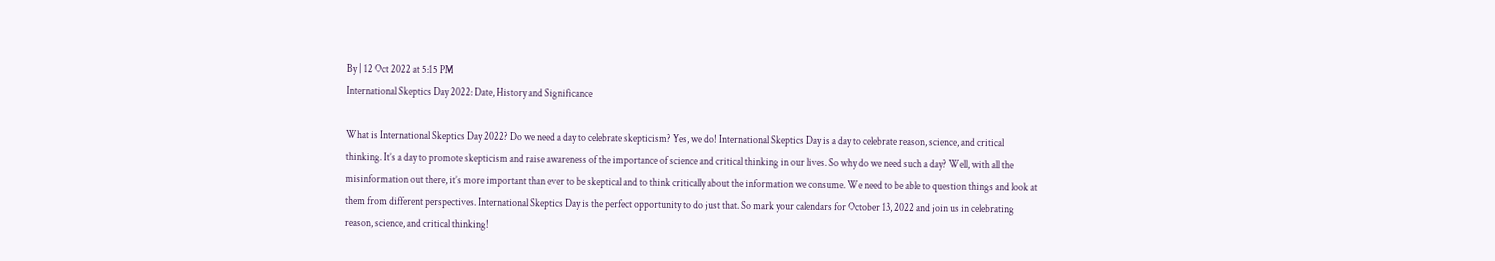By | 12 Oct 2022 at 5:15 PM
International Skeptics Day 2022: Date, History and Significance

What is International Skeptics Day 2022? Do we need a day to celebrate skepticism? Yes, we do! International Skeptics Day is a day to celebrate reason, science, and critical thinking. It’s a day to promote skepticism and raise awareness of the importance of science and critical thinking in our lives. So why do we need such a day? Well, with all the misinformation out there, it’s more important than ever to be skeptical and to think critically about the information we consume. We need to be able to question things and look at them from different perspectives. International Skeptics Day is the perfect opportunity to do just that. So mark your calendars for October 13, 2022 and join us in celebrating reason, science, and critical thinking!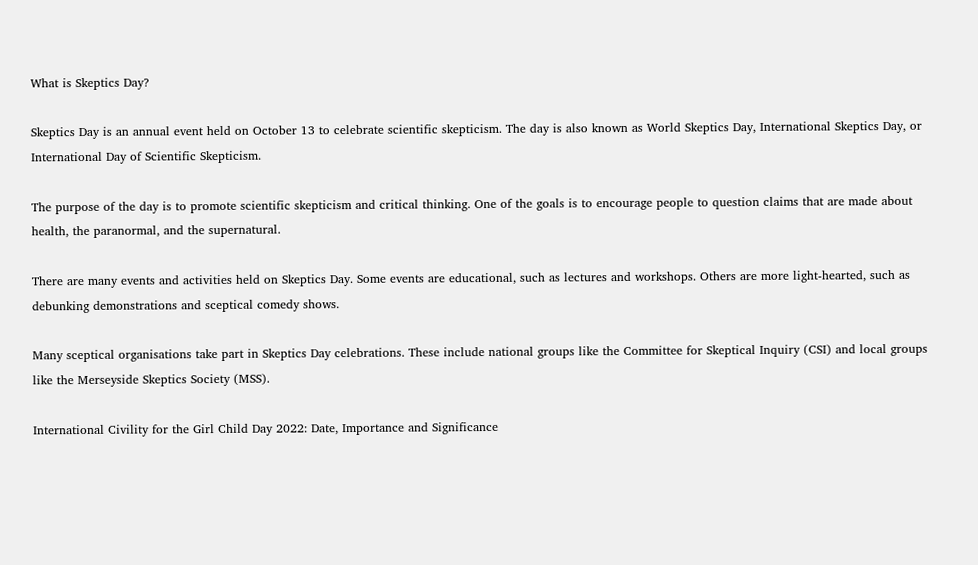What is Skeptics Day?

Skeptics Day is an annual event held on October 13 to celebrate scientific skepticism. The day is also known as World Skeptics Day, International Skeptics Day, or International Day of Scientific Skepticism.

The purpose of the day is to promote scientific skepticism and critical thinking. One of the goals is to encourage people to question claims that are made about health, the paranormal, and the supernatural.

There are many events and activities held on Skeptics Day. Some events are educational, such as lectures and workshops. Others are more light-hearted, such as debunking demonstrations and sceptical comedy shows.

Many sceptical organisations take part in Skeptics Day celebrations. These include national groups like the Committee for Skeptical Inquiry (CSI) and local groups like the Merseyside Skeptics Society (MSS).

International Civility for the Girl Child Day 2022: Date, Importance and Significance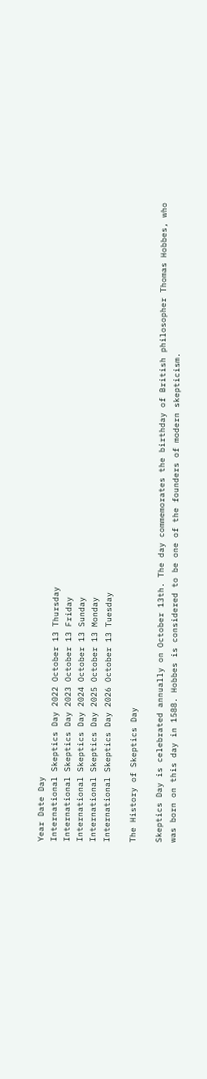Year Date Day
International Skeptics Day 2022 October 13 Thursday
International Skeptics Day 2023 October 13 Friday
International Skeptics Day 2024 October 13 Sunday
International Skeptics Day 2025 October 13 Monday
International Skeptics Day 2026 October 13 Tuesday

The History of Skeptics Day

Skeptics Day is celebrated annually on October 13th. The day commemorates the birthday of British philosopher Thomas Hobbes, who was born on this day in 1588. Hobbes is considered to be one of the founders of modern skepticism.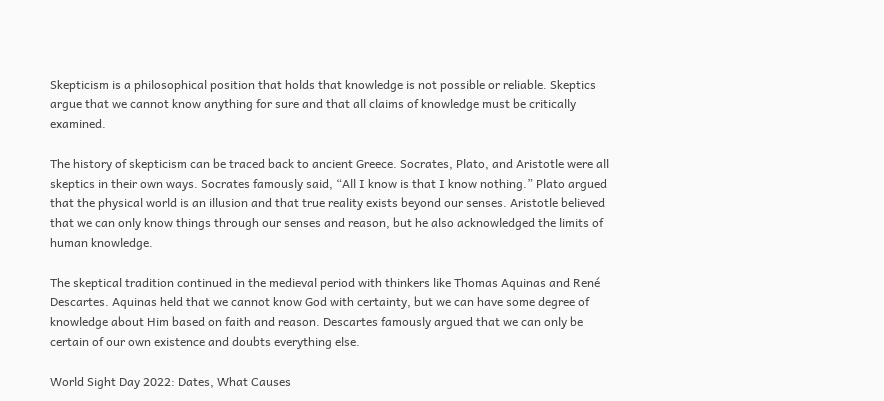Skepticism is a philosophical position that holds that knowledge is not possible or reliable. Skeptics argue that we cannot know anything for sure and that all claims of knowledge must be critically examined.

The history of skepticism can be traced back to ancient Greece. Socrates, Plato, and Aristotle were all skeptics in their own ways. Socrates famously said, “All I know is that I know nothing.” Plato argued that the physical world is an illusion and that true reality exists beyond our senses. Aristotle believed that we can only know things through our senses and reason, but he also acknowledged the limits of human knowledge.

The skeptical tradition continued in the medieval period with thinkers like Thomas Aquinas and René Descartes. Aquinas held that we cannot know God with certainty, but we can have some degree of knowledge about Him based on faith and reason. Descartes famously argued that we can only be certain of our own existence and doubts everything else.

World Sight Day 2022: Dates, What Causes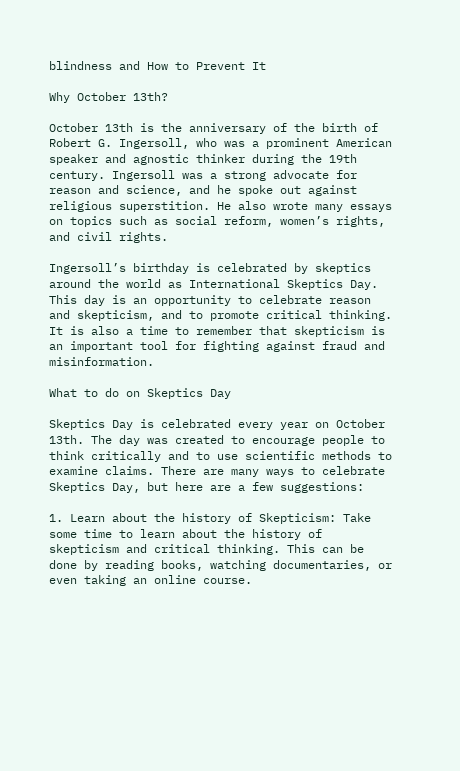blindness and How to Prevent It

Why October 13th?

October 13th is the anniversary of the birth of Robert G. Ingersoll, who was a prominent American speaker and agnostic thinker during the 19th century. Ingersoll was a strong advocate for reason and science, and he spoke out against religious superstition. He also wrote many essays on topics such as social reform, women’s rights, and civil rights.

Ingersoll’s birthday is celebrated by skeptics around the world as International Skeptics Day. This day is an opportunity to celebrate reason and skepticism, and to promote critical thinking. It is also a time to remember that skepticism is an important tool for fighting against fraud and misinformation.

What to do on Skeptics Day

Skeptics Day is celebrated every year on October 13th. The day was created to encourage people to think critically and to use scientific methods to examine claims. There are many ways to celebrate Skeptics Day, but here are a few suggestions:

1. Learn about the history of Skepticism: Take some time to learn about the history of skepticism and critical thinking. This can be done by reading books, watching documentaries, or even taking an online course.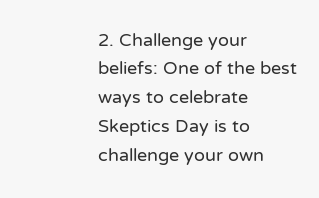2. Challenge your beliefs: One of the best ways to celebrate Skeptics Day is to challenge your own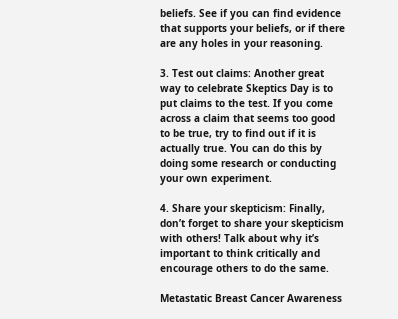beliefs. See if you can find evidence that supports your beliefs, or if there are any holes in your reasoning.

3. Test out claims: Another great way to celebrate Skeptics Day is to put claims to the test. If you come across a claim that seems too good to be true, try to find out if it is actually true. You can do this by doing some research or conducting your own experiment.

4. Share your skepticism: Finally, don’t forget to share your skepticism with others! Talk about why it’s important to think critically and encourage others to do the same.

Metastatic Breast Cancer Awareness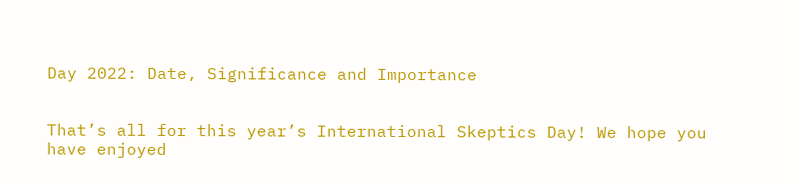Day 2022: Date, Significance and Importance


That’s all for this year’s International Skeptics Day! We hope you have enjoyed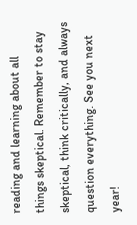reading and learning about all things skeptical. Remember to stay skeptical, think critically, and always question everything. See you next year!